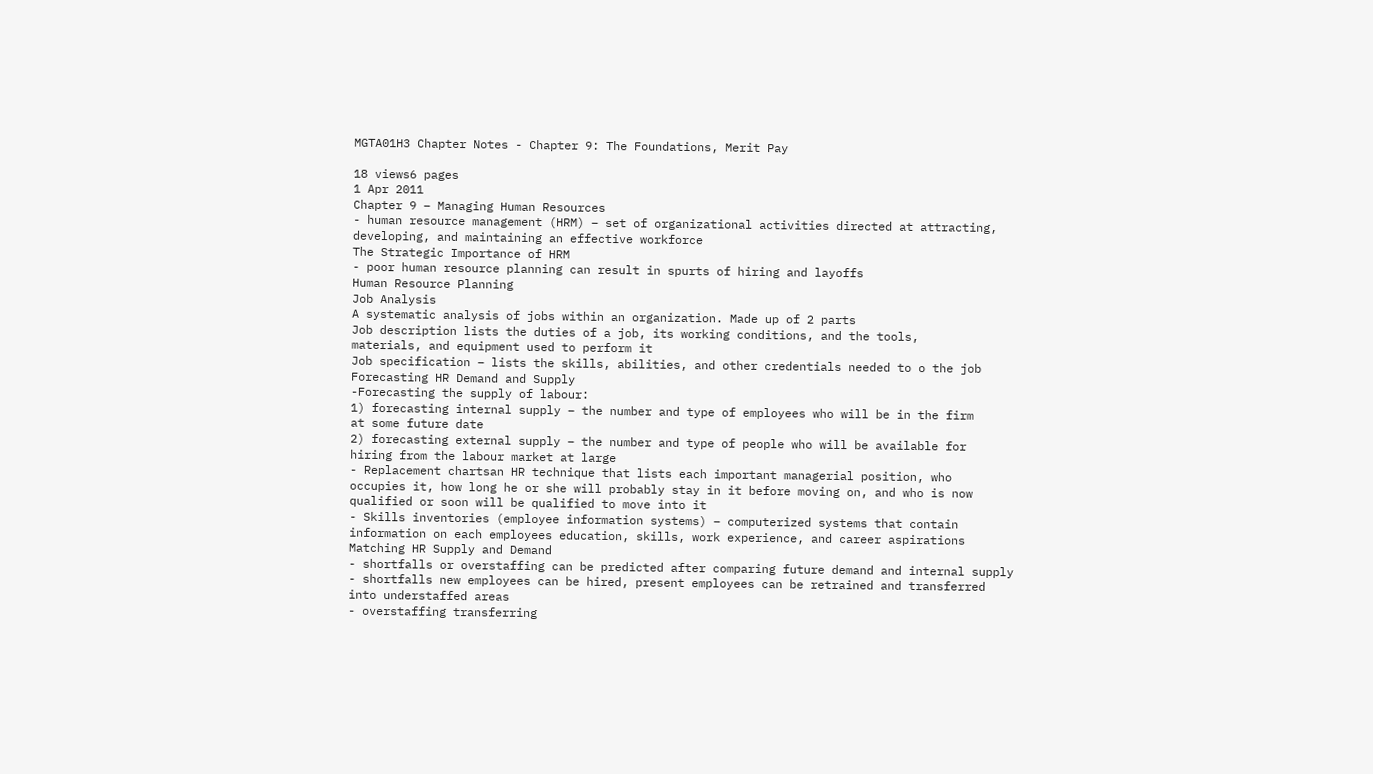MGTA01H3 Chapter Notes - Chapter 9: The Foundations, Merit Pay

18 views6 pages
1 Apr 2011
Chapter 9 – Managing Human Resources
- human resource management (HRM) – set of organizational activities directed at attracting,
developing, and maintaining an effective workforce
The Strategic Importance of HRM
- poor human resource planning can result in spurts of hiring and layoffs
Human Resource Planning
Job Analysis
A systematic analysis of jobs within an organization. Made up of 2 parts
Job description lists the duties of a job, its working conditions, and the tools,
materials, and equipment used to perform it
Job specification – lists the skills, abilities, and other credentials needed to o the job
Forecasting HR Demand and Supply
-Forecasting the supply of labour:
1) forecasting internal supply – the number and type of employees who will be in the firm
at some future date
2) forecasting external supply – the number and type of people who will be available for
hiring from the labour market at large
- Replacement chartsan HR technique that lists each important managerial position, who
occupies it, how long he or she will probably stay in it before moving on, and who is now
qualified or soon will be qualified to move into it
- Skills inventories (employee information systems) – computerized systems that contain
information on each employees education, skills, work experience, and career aspirations
Matching HR Supply and Demand
- shortfalls or overstaffing can be predicted after comparing future demand and internal supply
- shortfalls new employees can be hired, present employees can be retrained and transferred
into understaffed areas
- overstaffing transferring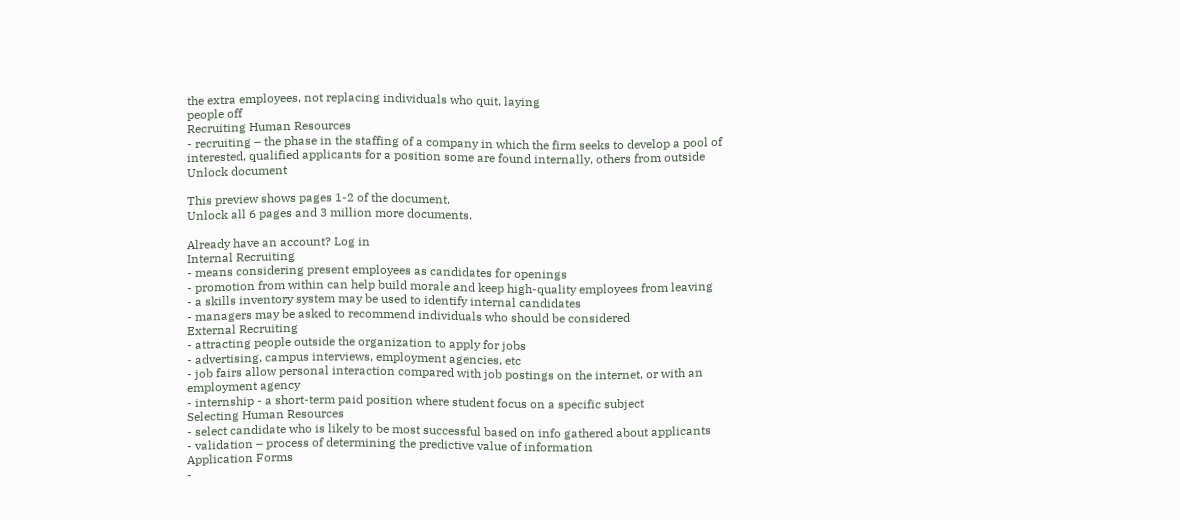the extra employees, not replacing individuals who quit, laying
people off
Recruiting Human Resources
- recruiting – the phase in the staffing of a company in which the firm seeks to develop a pool of
interested, qualified applicants for a position some are found internally, others from outside
Unlock document

This preview shows pages 1-2 of the document.
Unlock all 6 pages and 3 million more documents.

Already have an account? Log in
Internal Recruiting
- means considering present employees as candidates for openings
- promotion from within can help build morale and keep high-quality employees from leaving
- a skills inventory system may be used to identify internal candidates
- managers may be asked to recommend individuals who should be considered
External Recruiting
- attracting people outside the organization to apply for jobs
- advertising, campus interviews, employment agencies, etc
- job fairs allow personal interaction compared with job postings on the internet, or with an
employment agency
- internship - a short-term paid position where student focus on a specific subject
Selecting Human Resources
- select candidate who is likely to be most successful based on info gathered about applicants
- validation – process of determining the predictive value of information
Application Forms
-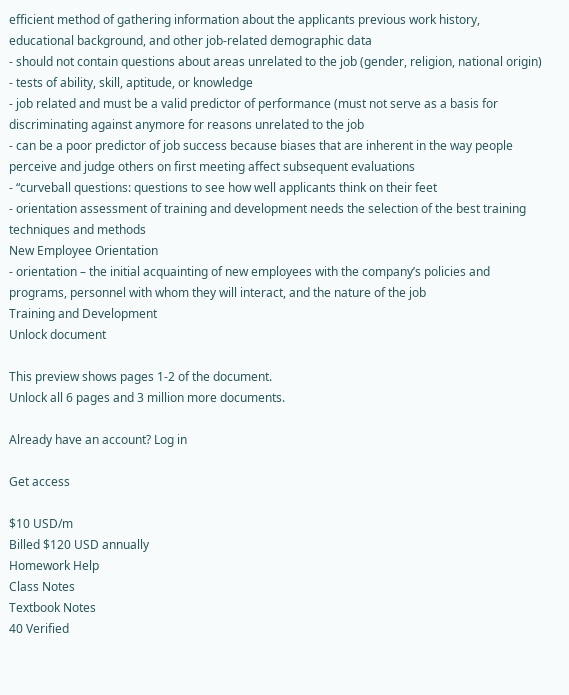efficient method of gathering information about the applicants previous work history,
educational background, and other job-related demographic data
- should not contain questions about areas unrelated to the job (gender, religion, national origin)
- tests of ability, skill, aptitude, or knowledge
- job related and must be a valid predictor of performance (must not serve as a basis for
discriminating against anymore for reasons unrelated to the job
- can be a poor predictor of job success because biases that are inherent in the way people
perceive and judge others on first meeting affect subsequent evaluations
- “curveball questions: questions to see how well applicants think on their feet
- orientation assessment of training and development needs the selection of the best training
techniques and methods
New Employee Orientation
- orientation – the initial acquainting of new employees with the company’s policies and
programs, personnel with whom they will interact, and the nature of the job
Training and Development
Unlock document

This preview shows pages 1-2 of the document.
Unlock all 6 pages and 3 million more documents.

Already have an account? Log in

Get access

$10 USD/m
Billed $120 USD annually
Homework Help
Class Notes
Textbook Notes
40 Verified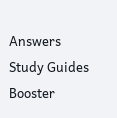Answers
Study Guides
Booster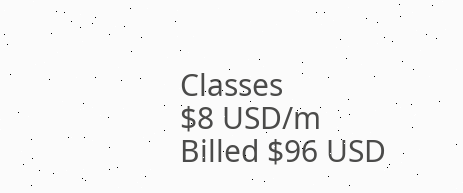Classes
$8 USD/m
Billed $96 USD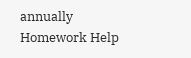annually
Homework Help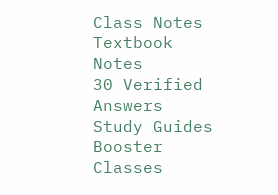Class Notes
Textbook Notes
30 Verified Answers
Study Guides
Booster Classes